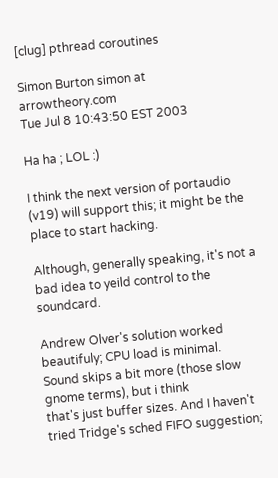[clug] pthread coroutines

Simon Burton simon at arrowtheory.com
Tue Jul 8 10:43:50 EST 2003

Ha ha ; LOL :)

I think the next version of portaudio (v19) will support this; it might be the
place to start hacking.

Although, generally speaking, it's not a bad idea to yeild control to the soundcard.

Andrew Olver's solution worked beautifuly; CPU load is minimal.
Sound skips a bit more (those slow gnome terms), but i think
that's just buffer sizes. And I haven't tried Tridge's sched FIFO suggestion;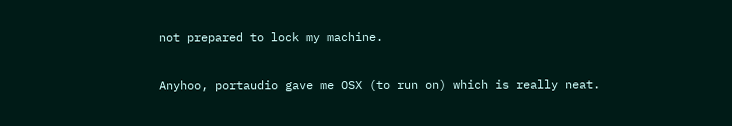not prepared to lock my machine.

Anyhoo, portaudio gave me OSX (to run on) which is really neat.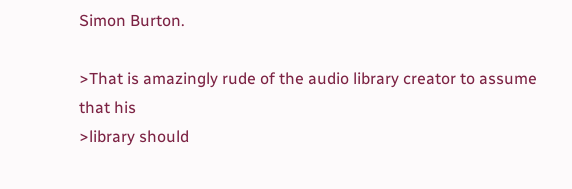Simon Burton.

>That is amazingly rude of the audio library creator to assume that his
>library should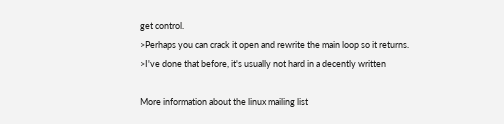get control.
>Perhaps you can crack it open and rewrite the main loop so it returns.
>I've done that before, it's usually not hard in a decently written

More information about the linux mailing list